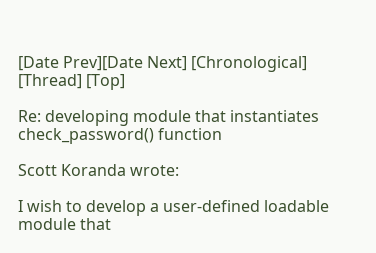[Date Prev][Date Next] [Chronological] [Thread] [Top]

Re: developing module that instantiates check_password() function

Scott Koranda wrote:

I wish to develop a user-defined loadable module that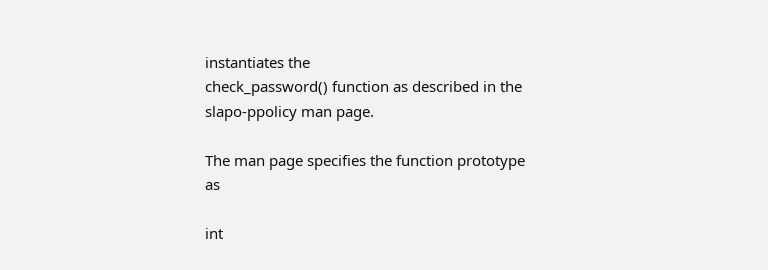instantiates the
check_password() function as described in the slapo-ppolicy man page.

The man page specifies the function prototype as

int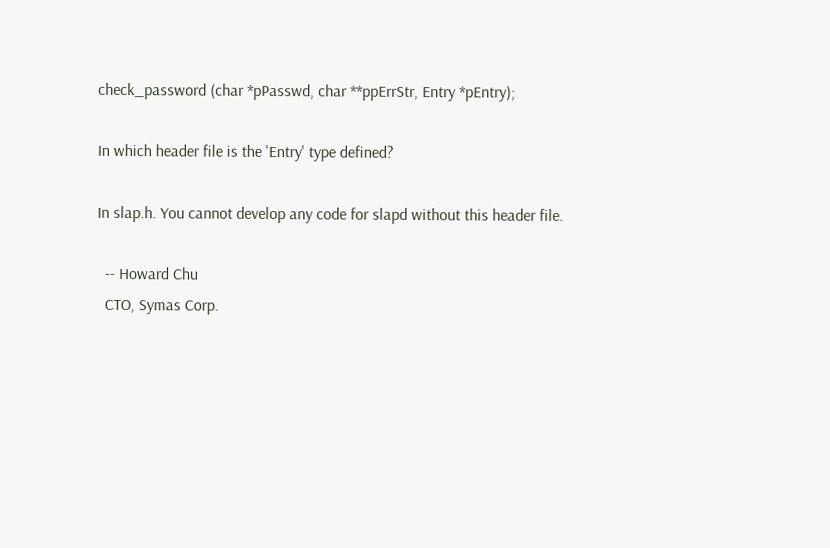check_password (char *pPasswd, char **ppErrStr, Entry *pEntry);

In which header file is the 'Entry' type defined?

In slap.h. You cannot develop any code for slapd without this header file.

  -- Howard Chu
  CTO, Symas Corp.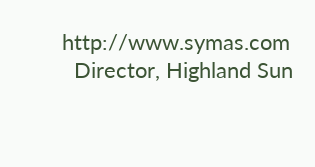http://www.symas.com
  Director, Highland Sun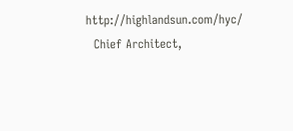http://highlandsun.com/hyc/
  Chief Architect,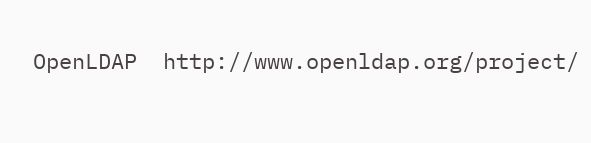OpenLDAP  http://www.openldap.org/project/